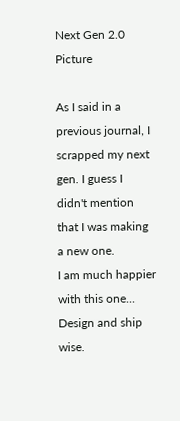Next Gen 2.0 Picture

As I said in a previous journal, I scrapped my next gen. I guess I didn't mention that I was making a new one.
I am much happier with this one... Design and ship wise.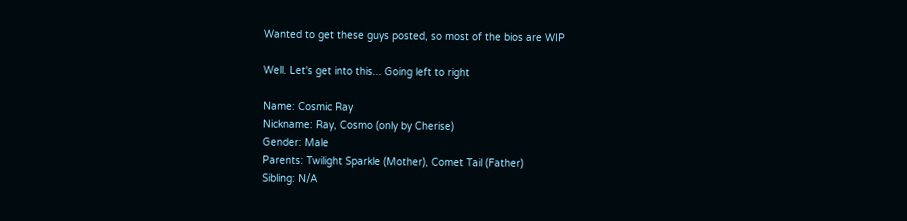Wanted to get these guys posted, so most of the bios are WIP

Well. Let's get into this... Going left to right

Name: Cosmic Ray
Nickname: Ray, Cosmo (only by Cherise)
Gender: Male
Parents: Twilight Sparkle (Mother), Comet Tail (Father)
Sibling: N/A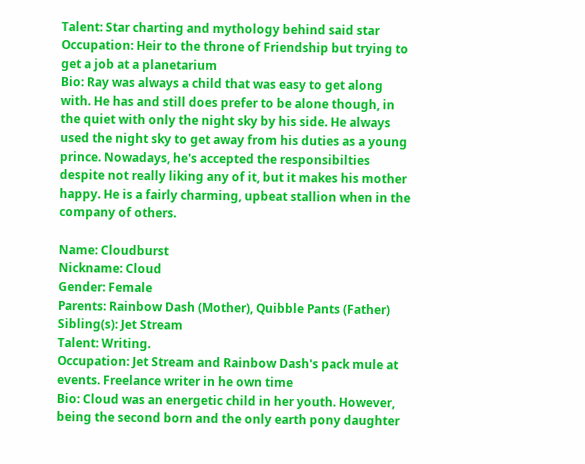Talent: Star charting and mythology behind said star
Occupation: Heir to the throne of Friendship but trying to get a job at a planetarium
Bio: Ray was always a child that was easy to get along with. He has and still does prefer to be alone though, in the quiet with only the night sky by his side. He always used the night sky to get away from his duties as a young prince. Nowadays, he's accepted the responsibilties despite not really liking any of it, but it makes his mother happy. He is a fairly charming, upbeat stallion when in the company of others.

Name: Cloudburst
Nickname: Cloud
Gender: Female
Parents: Rainbow Dash (Mother), Quibble Pants (Father)
Sibling(s): Jet Stream
Talent: Writing.
Occupation: Jet Stream and Rainbow Dash's pack mule at events. Freelance writer in he own time
Bio: Cloud was an energetic child in her youth. However, being the second born and the only earth pony daughter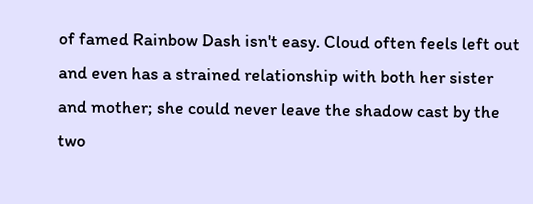of famed Rainbow Dash isn't easy. Cloud often feels left out and even has a strained relationship with both her sister and mother; she could never leave the shadow cast by the two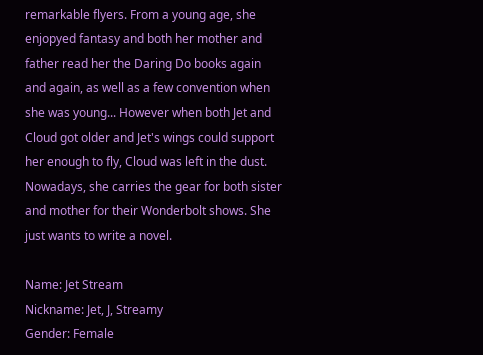remarkable flyers. From a young age, she enjopyed fantasy and both her mother and father read her the Daring Do books again and again, as well as a few convention when she was young... However when both Jet and Cloud got older and Jet's wings could support her enough to fly, Cloud was left in the dust. Nowadays, she carries the gear for both sister and mother for their Wonderbolt shows. She just wants to write a novel.

Name: Jet Stream
Nickname: Jet, J, Streamy
Gender: Female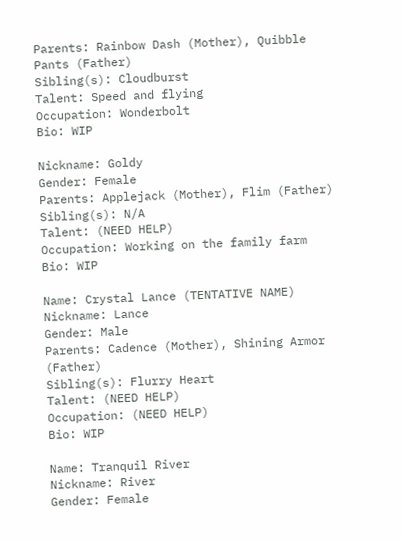Parents: Rainbow Dash (Mother), Quibble Pants (Father)
Sibling(s): Cloudburst
Talent: Speed and flying
Occupation: Wonderbolt
Bio: WIP

Nickname: Goldy
Gender: Female
Parents: Applejack (Mother), Flim (Father)
Sibling(s): N/A
Talent: (NEED HELP)
Occupation: Working on the family farm
Bio: WIP

Name: Crystal Lance (TENTATIVE NAME)
Nickname: Lance
Gender: Male
Parents: Cadence (Mother), Shining Armor (Father)
Sibling(s): Flurry Heart
Talent: (NEED HELP)
Occupation: (NEED HELP)
Bio: WIP

Name: Tranquil River
Nickname: River
Gender: Female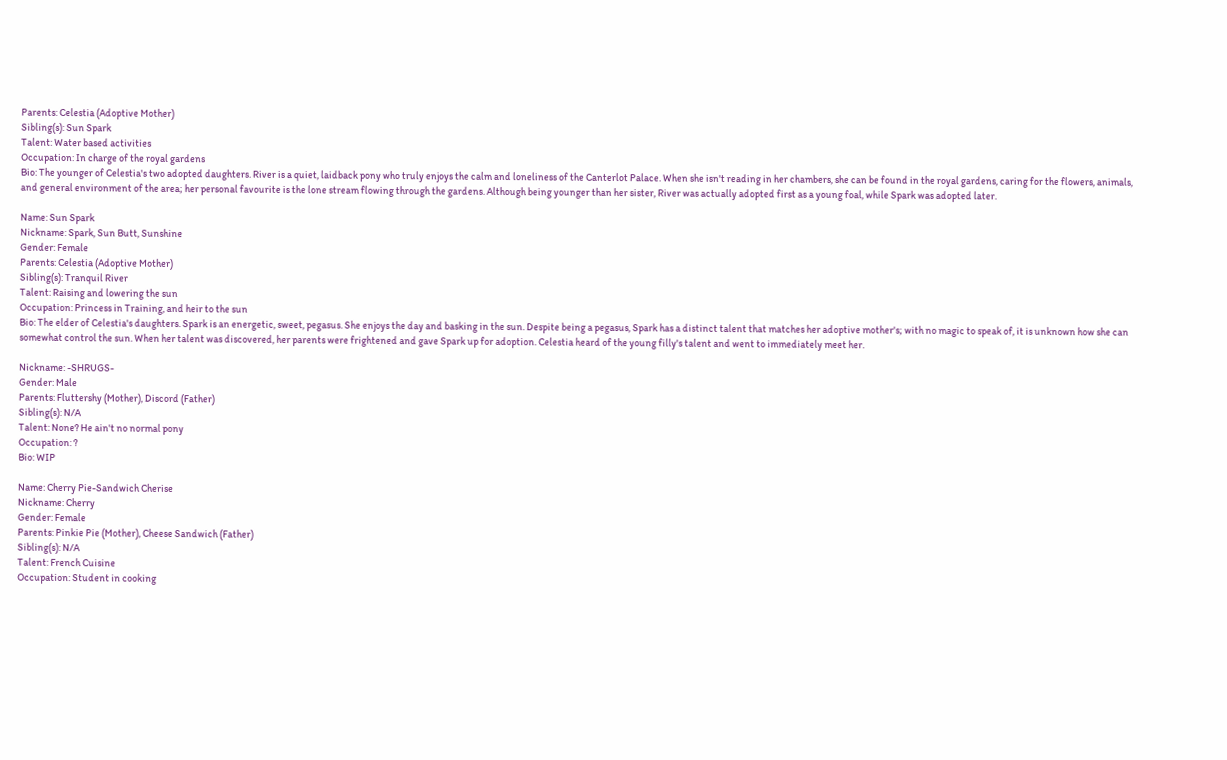Parents: Celestia (Adoptive Mother)
Sibling(s): Sun Spark
Talent: Water based activities
Occupation: In charge of the royal gardens
Bio: The younger of Celestia's two adopted daughters. River is a quiet, laidback pony who truly enjoys the calm and loneliness of the Canterlot Palace. When she isn't reading in her chambers, she can be found in the royal gardens, caring for the flowers, animals, and general environment of the area; her personal favourite is the lone stream flowing through the gardens. Although being younger than her sister, River was actually adopted first as a young foal, while Spark was adopted later.

Name: Sun Spark
Nickname: Spark, Sun Butt, Sunshine
Gender: Female
Parents: Celestia (Adoptive Mother)
Sibling(s): Tranquil River
Talent: Raising and lowering the sun
Occupation: Princess in Training, and heir to the sun
Bio: The elder of Celestia's daughters. Spark is an energetic, sweet, pegasus. She enjoys the day and basking in the sun. Despite being a pegasus, Spark has a distinct talent that matches her adoptive mother's; with no magic to speak of, it is unknown how she can somewhat control the sun. When her talent was discovered, her parents were frightened and gave Spark up for adoption. Celestia heard of the young filly's talent and went to immediately meet her.

Nickname: -SHRUGS-
Gender: Male
Parents: Fluttershy (Mother), Discord (Father)
Sibling(s): N/A
Talent: None? He ain't no normal pony
Occupation: ?
Bio: WIP

Name: Cherry Pie-Sandwich Cherise
Nickname: Cherry
Gender: Female
Parents: Pinkie Pie (Mother), Cheese Sandwich (Father)
Sibling(s): N/A
Talent: French Cuisine
Occupation: Student in cooking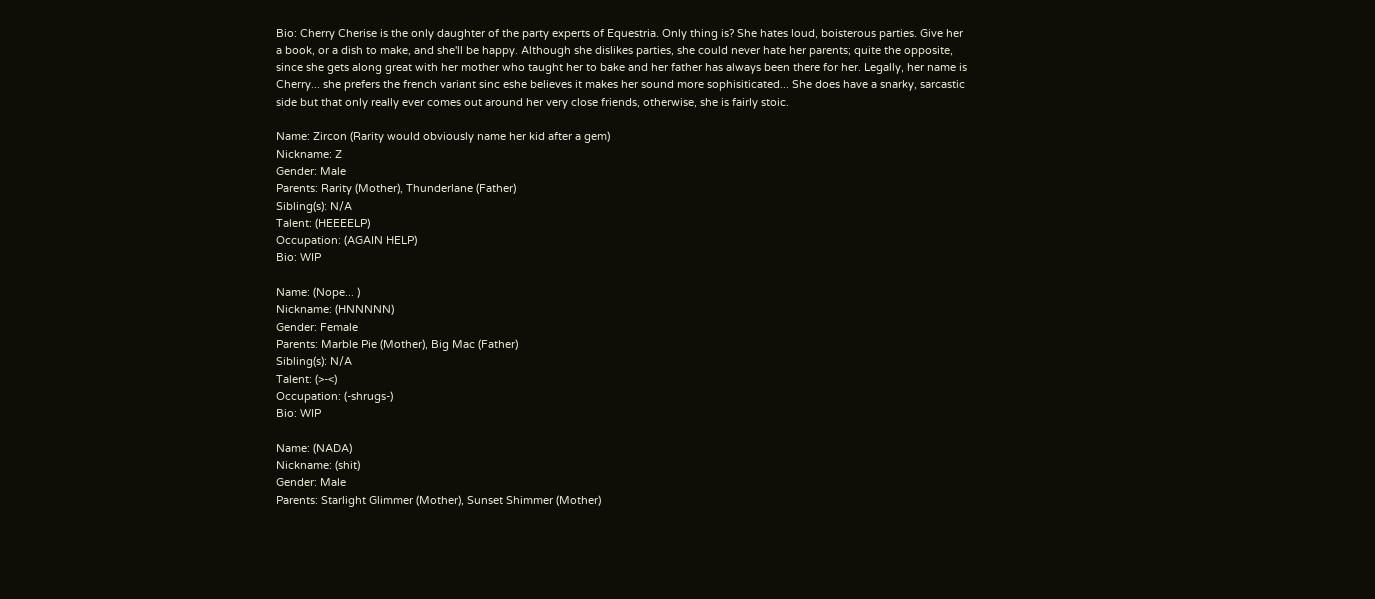Bio: Cherry Cherise is the only daughter of the party experts of Equestria. Only thing is? She hates loud, boisterous parties. Give her a book, or a dish to make, and she'll be happy. Although she dislikes parties, she could never hate her parents; quite the opposite, since she gets along great with her mother who taught her to bake and her father has always been there for her. Legally, her name is Cherry... she prefers the french variant sinc eshe believes it makes her sound more sophisiticated... She does have a snarky, sarcastic side but that only really ever comes out around her very close friends, otherwise, she is fairly stoic.

Name: Zircon (Rarity would obviously name her kid after a gem)
Nickname: Z
Gender: Male
Parents: Rarity (Mother), Thunderlane (Father)
Sibling(s): N/A
Talent: (HEEEELP)
Occupation: (AGAIN HELP)
Bio: WIP

Name: (Nope... )
Nickname: (HNNNNN)
Gender: Female
Parents: Marble Pie (Mother), Big Mac (Father)
Sibling(s): N/A
Talent: (>-<)
Occupation: (-shrugs-)
Bio: WIP

Name: (NADA)
Nickname: (shit)
Gender: Male
Parents: Starlight Glimmer (Mother), Sunset Shimmer (Mother)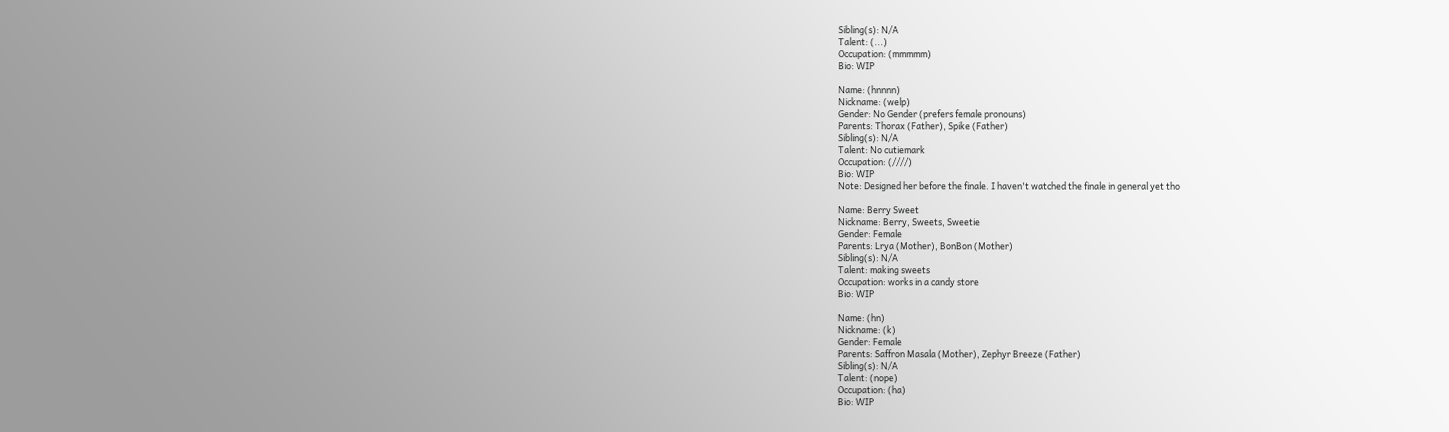Sibling(s): N/A
Talent: (...)
Occupation: (mmmmm)
Bio: WIP

Name: (hnnnn)
Nickname: (welp)
Gender: No Gender (prefers female pronouns)
Parents: Thorax (Father), Spike (Father)
Sibling(s): N/A
Talent: No cutiemark
Occupation: (////)
Bio: WIP
Note: Designed her before the finale. I haven't watched the finale in general yet tho

Name: Berry Sweet
Nickname: Berry, Sweets, Sweetie
Gender: Female
Parents: Lrya (Mother), BonBon (Mother)
Sibling(s): N/A
Talent: making sweets
Occupation: works in a candy store
Bio: WIP

Name: (hn)
Nickname: (k)
Gender: Female
Parents: Saffron Masala (Mother), Zephyr Breeze (Father)
Sibling(s): N/A
Talent: (nope)
Occupation: (ha)
Bio: WIP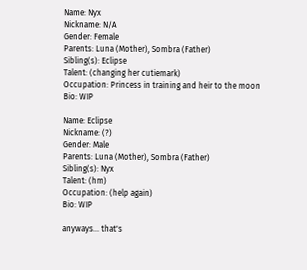Name: Nyx
Nickname: N/A
Gender: Female
Parents: Luna (Mother), Sombra (Father)
Sibling(s): Eclipse
Talent: (changing her cutiemark)
Occupation: Princess in training and heir to the moon
Bio: WIP

Name: Eclipse
Nickname: (?)
Gender: Male
Parents: Luna (Mother), Sombra (Father)
Sibling(s): Nyx
Talent: (hm)
Occupation: (help again)
Bio: WIP

anyways... that's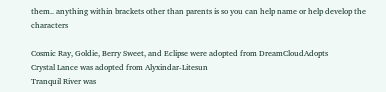them.. anything within brackets other than parents is so you can help name or help develop the characters

Cosmic Ray, Goldie, Berry Sweet, and Eclipse were adopted from DreamCloudAdopts
Crystal Lance was adopted from Alyxindar-Litesun
Tranquil River was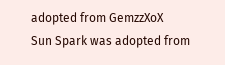adopted from GemzzXoX
Sun Spark was adopted from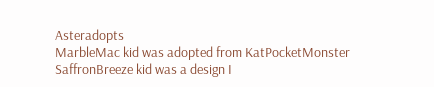Asteradopts
MarbleMac kid was adopted from KatPocketMonster
SaffronBreeze kid was a design I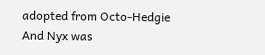adopted from Octo-Hedgie
And Nyx was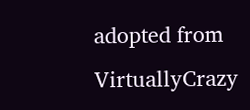adopted from VirtuallyCrazy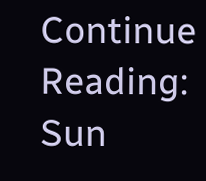Continue Reading: Sun